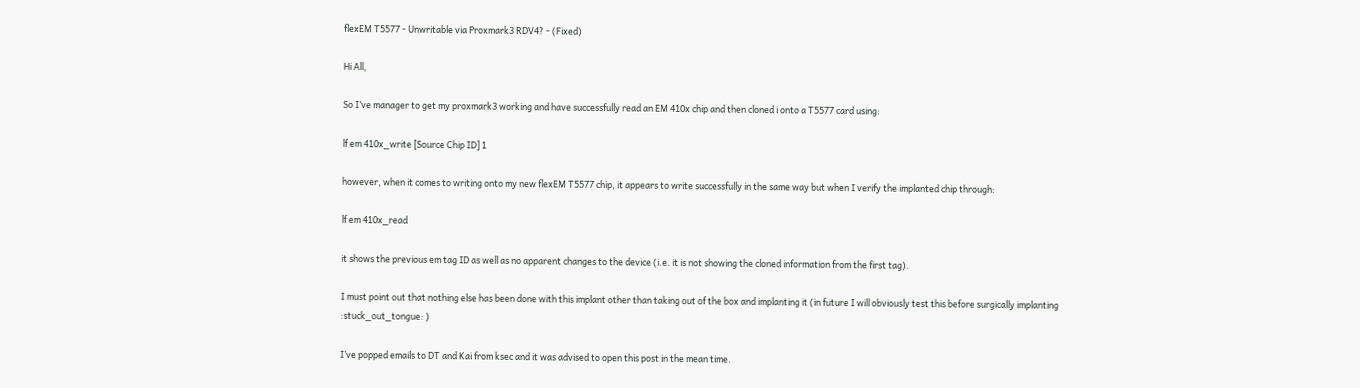flexEM T5577 - Unwritable via Proxmark3 RDV4? - (Fixed)

Hi All,

So I’ve manager to get my proxmark3 working and have successfully read an EM 410x chip and then cloned i onto a T5577 card using:

lf em 410x_write [Source Chip ID] 1

however, when it comes to writing onto my new flexEM T5577 chip, it appears to write successfully in the same way but when I verify the implanted chip through:

lf em 410x_read

it shows the previous em tag ID as well as no apparent changes to the device (i.e. it is not showing the cloned information from the first tag).

I must point out that nothing else has been done with this implant other than taking out of the box and implanting it (in future I will obviously test this before surgically implanting :stuck_out_tongue: )

I’ve popped emails to DT and Kai from ksec and it was advised to open this post in the mean time.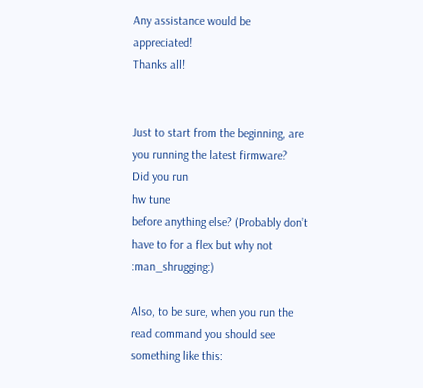Any assistance would be appreciated!
Thanks all!


Just to start from the beginning, are you running the latest firmware?
Did you run
hw tune
before anything else? (Probably don’t have to for a flex but why not :man_shrugging:)

Also, to be sure, when you run the read command you should see something like this: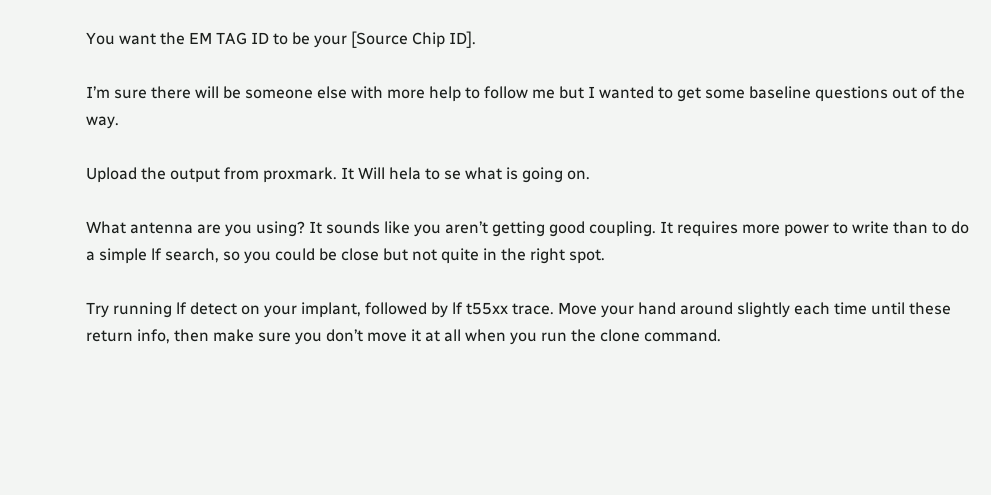You want the EM TAG ID to be your [Source Chip ID].

I’m sure there will be someone else with more help to follow me but I wanted to get some baseline questions out of the way.

Upload the output from proxmark. It Will hela to se what is going on.

What antenna are you using? It sounds like you aren’t getting good coupling. It requires more power to write than to do a simple lf search, so you could be close but not quite in the right spot.

Try running lf detect on your implant, followed by lf t55xx trace. Move your hand around slightly each time until these return info, then make sure you don’t move it at all when you run the clone command.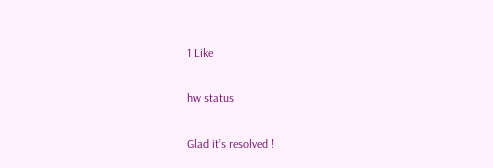1 Like

hw status

Glad it’s resolved !